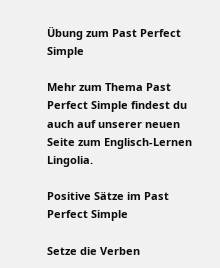Übung zum Past Perfect Simple

Mehr zum Thema Past Perfect Simple findest du auch auf unserer neuen Seite zum Englisch-Lernen Lingolia.

Positive Sätze im Past Perfect Simple

Setze die Verben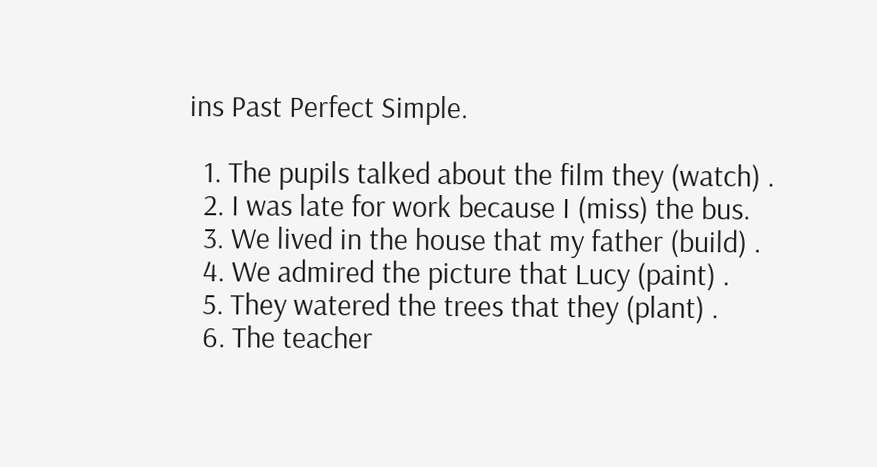ins Past Perfect Simple.

  1. The pupils talked about the film they (watch) .
  2. I was late for work because I (miss) the bus.
  3. We lived in the house that my father (build) .
  4. We admired the picture that Lucy (paint) .
  5. They watered the trees that they (plant) .
  6. The teacher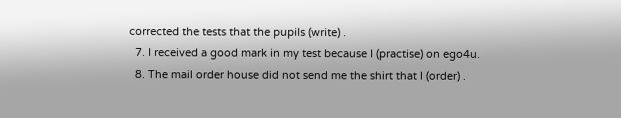corrected the tests that the pupils (write) .
  7. I received a good mark in my test because I (practise) on ego4u.
  8. The mail order house did not send me the shirt that I (order) .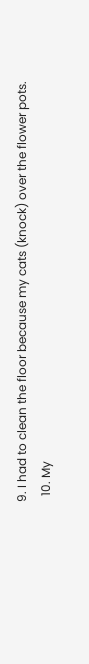9. I had to clean the floor because my cats (knock) over the flower pots.
  10. My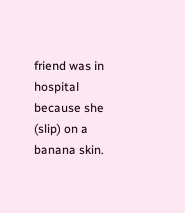friend was in hospital because she (slip) on a banana skin.